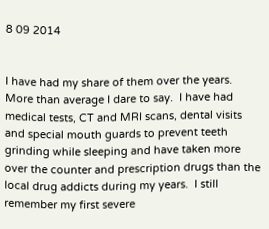8 09 2014


I have had my share of them over the years.  More than average I dare to say.  I have had medical tests, CT and MRI scans, dental visits and special mouth guards to prevent teeth grinding while sleeping and have taken more over the counter and prescription drugs than the local drug addicts during my years.  I still remember my first severe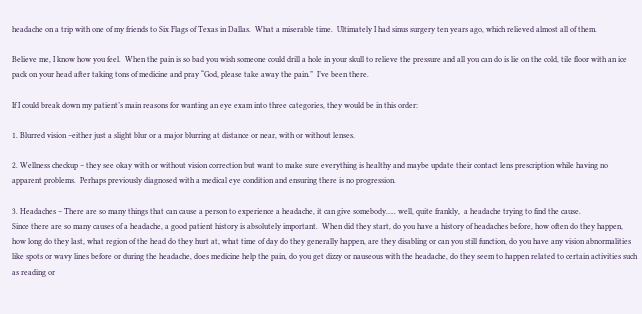headache on a trip with one of my friends to Six Flags of Texas in Dallas.  What a miserable time.  Ultimately I had sinus surgery ten years ago, which relieved almost all of them.

Believe me, I know how you feel.  When the pain is so bad you wish someone could drill a hole in your skull to relieve the pressure and all you can do is lie on the cold, tile floor with an ice pack on your head after taking tons of medicine and pray “God, please take away the pain.”  I’ve been there.

If I could break down my patient’s main reasons for wanting an eye exam into three categories, they would be in this order:

1. Blurred vision –either just a slight blur or a major blurring at distance or near, with or without lenses.

2. Wellness checkup – they see okay with or without vision correction but want to make sure everything is healthy and maybe update their contact lens prescription while having no apparent problems.  Perhaps previously diagnosed with a medical eye condition and ensuring there is no progression.

3. Headaches – There are so many things that can cause a person to experience a headache, it can give somebody….. well, quite frankly,  a headache trying to find the cause.
Since there are so many causes of a headache, a good patient history is absolutely important.  When did they start, do you have a history of headaches before, how often do they happen, how long do they last, what region of the head do they hurt at, what time of day do they generally happen, are they disabling or can you still function, do you have any vision abnormalities like spots or wavy lines before or during the headache, does medicine help the pain, do you get dizzy or nauseous with the headache, do they seem to happen related to certain activities such as reading or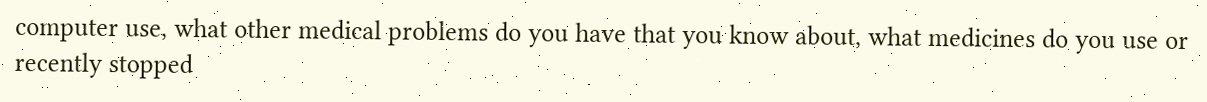computer use, what other medical problems do you have that you know about, what medicines do you use or recently stopped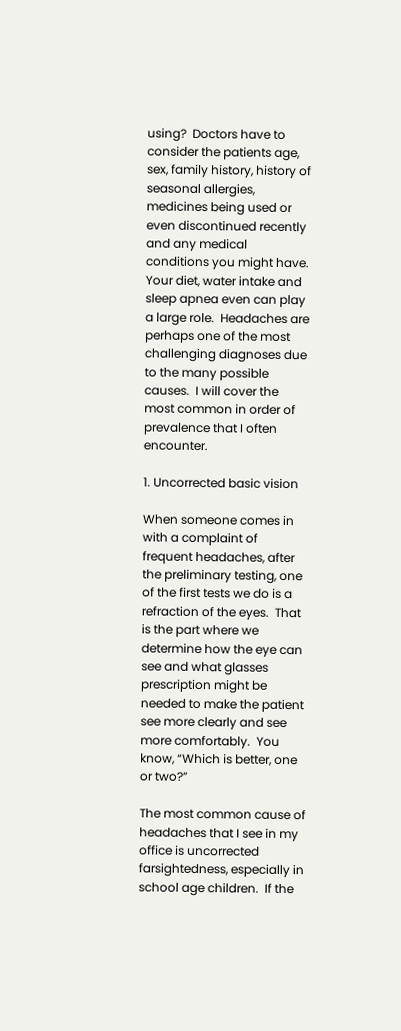using?  Doctors have to consider the patients age, sex, family history, history of seasonal allergies, medicines being used or even discontinued recently and any medical conditions you might have.    Your diet, water intake and sleep apnea even can play a large role.  Headaches are perhaps one of the most challenging diagnoses due to the many possible causes.  I will cover the most common in order of prevalence that I often encounter.

1. Uncorrected basic vision

When someone comes in with a complaint of frequent headaches, after the preliminary testing, one of the first tests we do is a refraction of the eyes.  That is the part where we determine how the eye can see and what glasses prescription might be needed to make the patient see more clearly and see more comfortably.  You know, “Which is better, one or two?”

The most common cause of headaches that I see in my office is uncorrected farsightedness, especially in school age children.  If the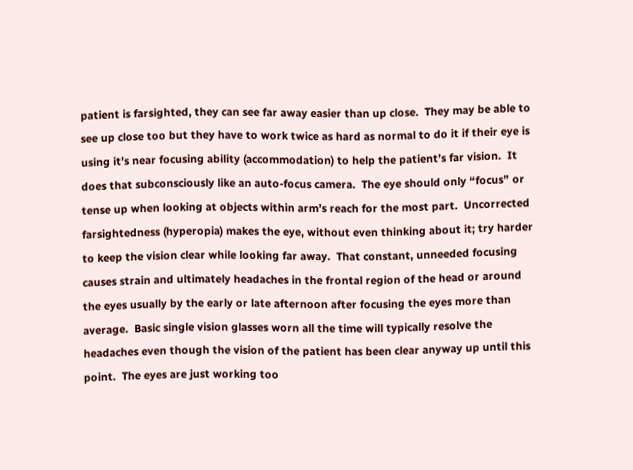patient is farsighted, they can see far away easier than up close.  They may be able to see up close too but they have to work twice as hard as normal to do it if their eye is using it’s near focusing ability (accommodation) to help the patient’s far vision.  It does that subconsciously like an auto-focus camera.  The eye should only “focus” or tense up when looking at objects within arm’s reach for the most part.  Uncorrected farsightedness (hyperopia) makes the eye, without even thinking about it; try harder to keep the vision clear while looking far away.  That constant, unneeded focusing causes strain and ultimately headaches in the frontal region of the head or around the eyes usually by the early or late afternoon after focusing the eyes more than average.  Basic single vision glasses worn all the time will typically resolve the headaches even though the vision of the patient has been clear anyway up until this point.  The eyes are just working too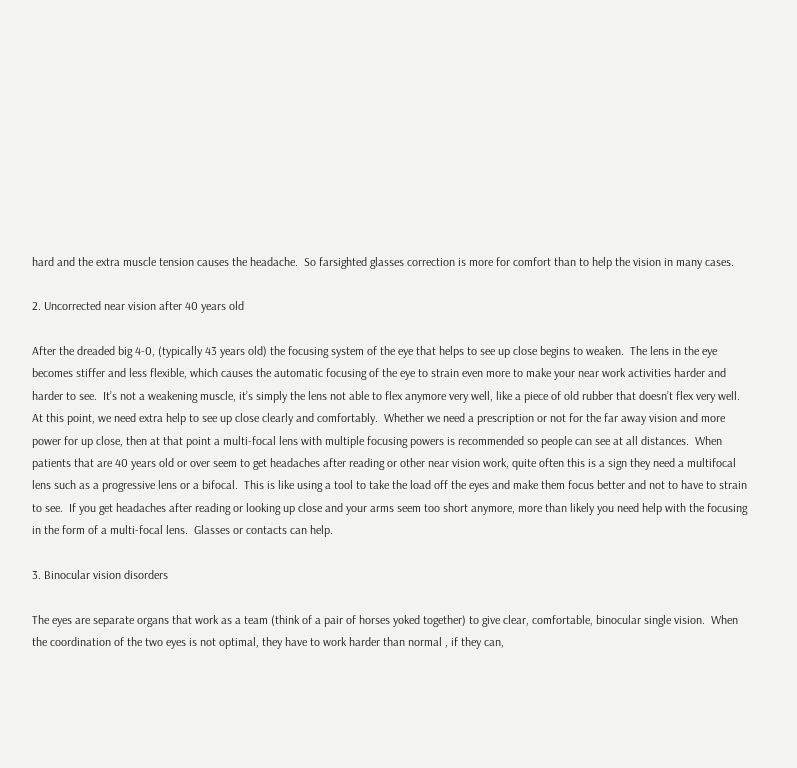hard and the extra muscle tension causes the headache.  So farsighted glasses correction is more for comfort than to help the vision in many cases.

2. Uncorrected near vision after 40 years old

After the dreaded big 4-0, (typically 43 years old) the focusing system of the eye that helps to see up close begins to weaken.  The lens in the eye becomes stiffer and less flexible, which causes the automatic focusing of the eye to strain even more to make your near work activities harder and harder to see.  It’s not a weakening muscle, it’s simply the lens not able to flex anymore very well, like a piece of old rubber that doesn’t flex very well.    At this point, we need extra help to see up close clearly and comfortably.  Whether we need a prescription or not for the far away vision and more power for up close, then at that point a multi-focal lens with multiple focusing powers is recommended so people can see at all distances.  When patients that are 40 years old or over seem to get headaches after reading or other near vision work, quite often this is a sign they need a multifocal lens such as a progressive lens or a bifocal.  This is like using a tool to take the load off the eyes and make them focus better and not to have to strain to see.  If you get headaches after reading or looking up close and your arms seem too short anymore, more than likely you need help with the focusing in the form of a multi-focal lens.  Glasses or contacts can help.

3. Binocular vision disorders

The eyes are separate organs that work as a team (think of a pair of horses yoked together) to give clear, comfortable, binocular single vision.  When the coordination of the two eyes is not optimal, they have to work harder than normal , if they can,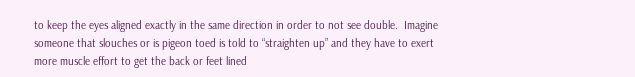to keep the eyes aligned exactly in the same direction in order to not see double.  Imagine someone that slouches or is pigeon toed is told to “straighten up” and they have to exert more muscle effort to get the back or feet lined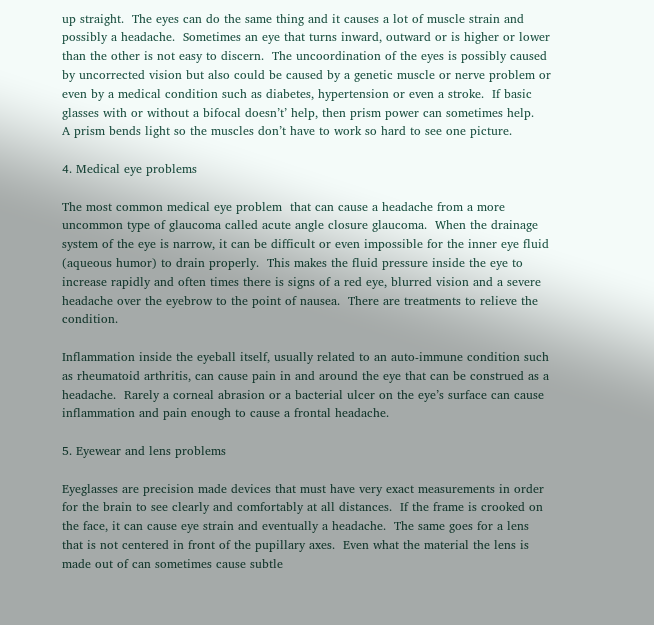up straight.  The eyes can do the same thing and it causes a lot of muscle strain and possibly a headache.  Sometimes an eye that turns inward, outward or is higher or lower than the other is not easy to discern.  The uncoordination of the eyes is possibly caused by uncorrected vision but also could be caused by a genetic muscle or nerve problem or even by a medical condition such as diabetes, hypertension or even a stroke.  If basic glasses with or without a bifocal doesn’t’ help, then prism power can sometimes help.   A prism bends light so the muscles don’t have to work so hard to see one picture.

4. Medical eye problems

The most common medical eye problem  that can cause a headache from a more uncommon type of glaucoma called acute angle closure glaucoma.  When the drainage system of the eye is narrow, it can be difficult or even impossible for the inner eye fluid (aqueous humor) to drain properly.  This makes the fluid pressure inside the eye to increase rapidly and often times there is signs of a red eye, blurred vision and a severe headache over the eyebrow to the point of nausea.  There are treatments to relieve the condition.

Inflammation inside the eyeball itself, usually related to an auto-immune condition such as rheumatoid arthritis, can cause pain in and around the eye that can be construed as a headache.  Rarely a corneal abrasion or a bacterial ulcer on the eye’s surface can cause inflammation and pain enough to cause a frontal headache.

5. Eyewear and lens problems

Eyeglasses are precision made devices that must have very exact measurements in order for the brain to see clearly and comfortably at all distances.  If the frame is crooked on the face, it can cause eye strain and eventually a headache.  The same goes for a lens that is not centered in front of the pupillary axes.  Even what the material the lens is made out of can sometimes cause subtle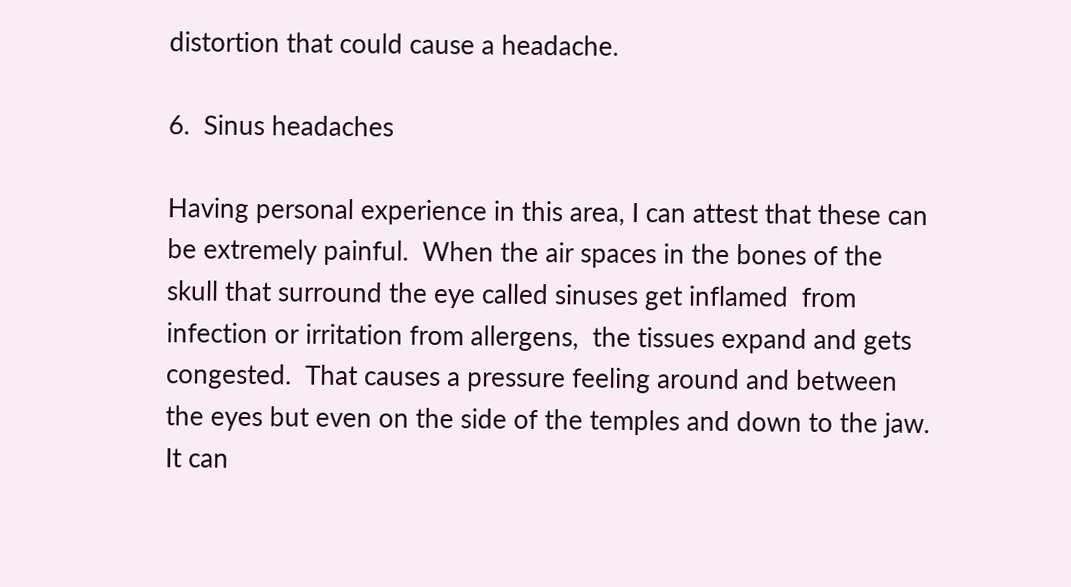distortion that could cause a headache.

6.  Sinus headaches

Having personal experience in this area, I can attest that these can be extremely painful.  When the air spaces in the bones of the skull that surround the eye called sinuses get inflamed  from infection or irritation from allergens,  the tissues expand and gets congested.  That causes a pressure feeling around and between the eyes but even on the side of the temples and down to the jaw.   It can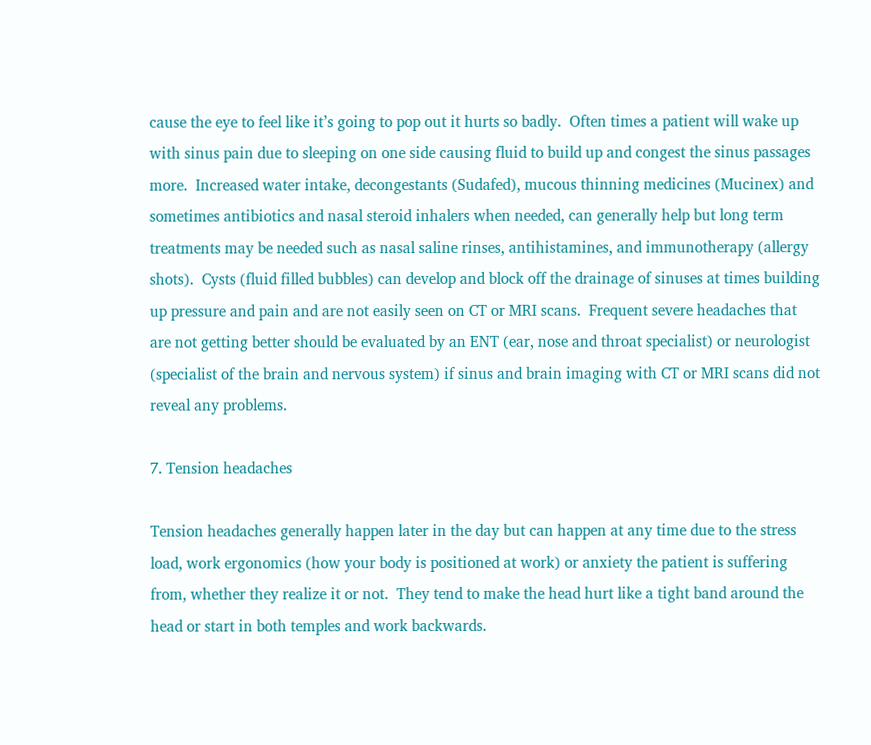cause the eye to feel like it’s going to pop out it hurts so badly.  Often times a patient will wake up with sinus pain due to sleeping on one side causing fluid to build up and congest the sinus passages more.  Increased water intake, decongestants (Sudafed), mucous thinning medicines (Mucinex) and sometimes antibiotics and nasal steroid inhalers when needed, can generally help but long term treatments may be needed such as nasal saline rinses, antihistamines, and immunotherapy (allergy shots).  Cysts (fluid filled bubbles) can develop and block off the drainage of sinuses at times building up pressure and pain and are not easily seen on CT or MRI scans.  Frequent severe headaches that are not getting better should be evaluated by an ENT (ear, nose and throat specialist) or neurologist (specialist of the brain and nervous system) if sinus and brain imaging with CT or MRI scans did not reveal any problems.

7. Tension headaches

Tension headaches generally happen later in the day but can happen at any time due to the stress load, work ergonomics (how your body is positioned at work) or anxiety the patient is suffering from, whether they realize it or not.  They tend to make the head hurt like a tight band around the head or start in both temples and work backwards.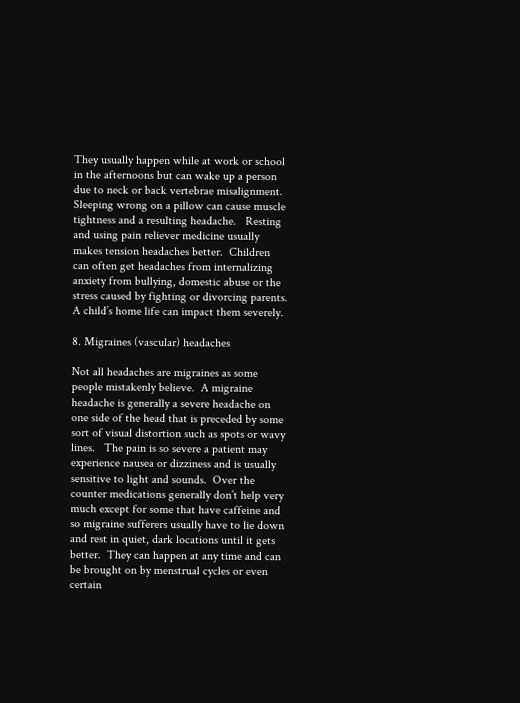They usually happen while at work or school in the afternoons but can wake up a person due to neck or back vertebrae misalignment.  Sleeping wrong on a pillow can cause muscle tightness and a resulting headache.   Resting and using pain reliever medicine usually makes tension headaches better.  Children can often get headaches from internalizing anxiety from bullying, domestic abuse or the stress caused by fighting or divorcing parents.  A child’s home life can impact them severely.

8. Migraines (vascular) headaches

Not all headaches are migraines as some people mistakenly believe.  A migraine headache is generally a severe headache on one side of the head that is preceded by some sort of visual distortion such as spots or wavy lines.   The pain is so severe a patient may experience nausea or dizziness and is usually sensitive to light and sounds.  Over the counter medications generally don’t help very much except for some that have caffeine and so migraine sufferers usually have to lie down and rest in quiet, dark locations until it gets better.  They can happen at any time and can be brought on by menstrual cycles or even certain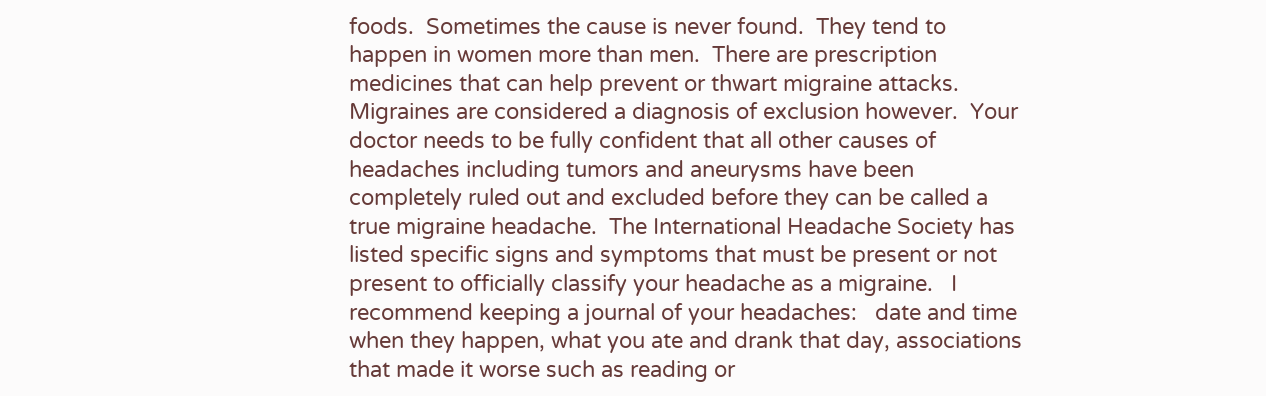foods.  Sometimes the cause is never found.  They tend to happen in women more than men.  There are prescription medicines that can help prevent or thwart migraine attacks.   Migraines are considered a diagnosis of exclusion however.  Your doctor needs to be fully confident that all other causes of headaches including tumors and aneurysms have been completely ruled out and excluded before they can be called a true migraine headache.  The International Headache Society has listed specific signs and symptoms that must be present or not present to officially classify your headache as a migraine.   I recommend keeping a journal of your headaches:   date and time when they happen, what you ate and drank that day, associations that made it worse such as reading or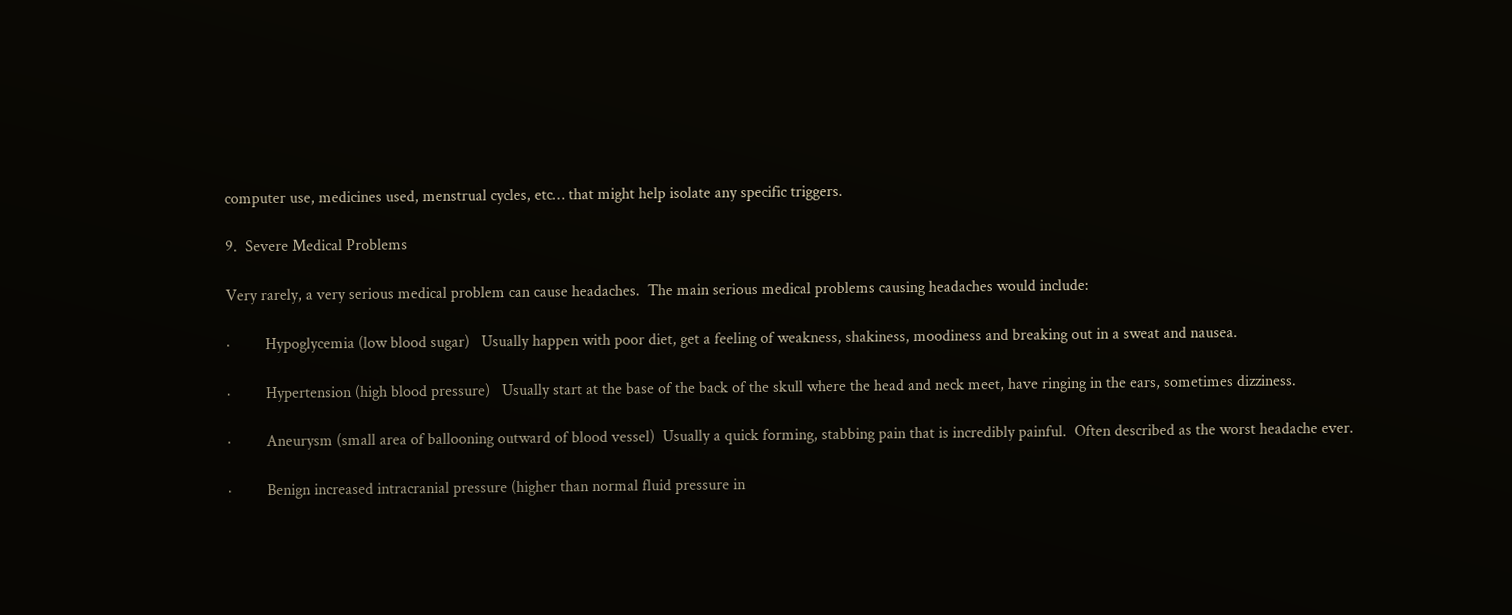computer use, medicines used, menstrual cycles, etc… that might help isolate any specific triggers.

9.  Severe Medical Problems

Very rarely, a very serious medical problem can cause headaches.  The main serious medical problems causing headaches would include:

·         Hypoglycemia (low blood sugar)   Usually happen with poor diet, get a feeling of weakness, shakiness, moodiness and breaking out in a sweat and nausea.

·         Hypertension (high blood pressure)   Usually start at the base of the back of the skull where the head and neck meet, have ringing in the ears, sometimes dizziness.

·         Aneurysm (small area of ballooning outward of blood vessel)  Usually a quick forming, stabbing pain that is incredibly painful.  Often described as the worst headache ever.

·         Benign increased intracranial pressure (higher than normal fluid pressure in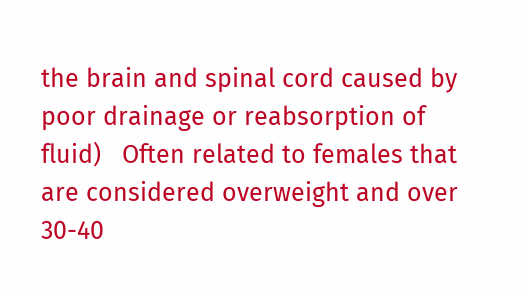the brain and spinal cord caused by poor drainage or reabsorption of fluid)   Often related to females that are considered overweight and over 30-40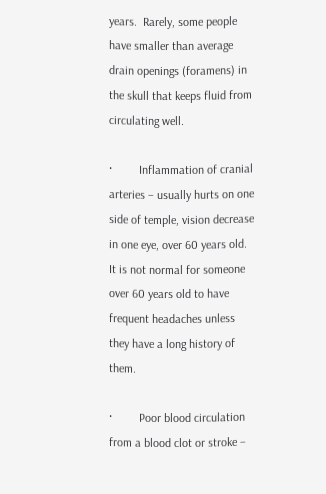years.  Rarely, some people have smaller than average drain openings (foramens) in the skull that keeps fluid from circulating well.

·         Inflammation of cranial arteries – usually hurts on one side of temple, vision decrease in one eye, over 60 years old. It is not normal for someone over 60 years old to have frequent headaches unless they have a long history of them.

·         Poor blood circulation from a blood clot or stroke –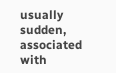usually sudden, associated with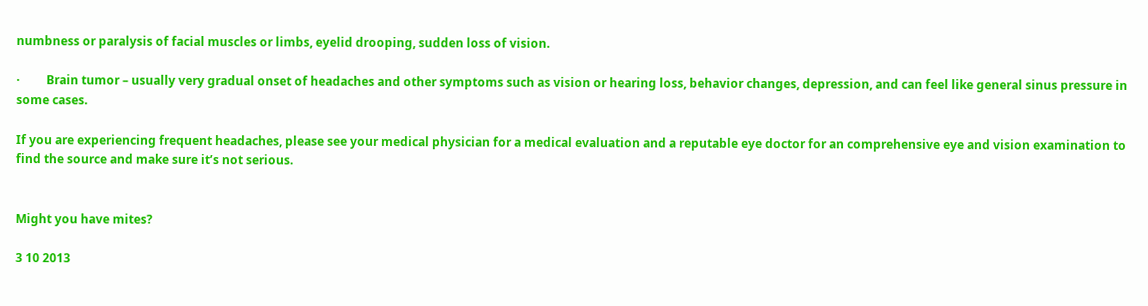numbness or paralysis of facial muscles or limbs, eyelid drooping, sudden loss of vision.

·         Brain tumor – usually very gradual onset of headaches and other symptoms such as vision or hearing loss, behavior changes, depression, and can feel like general sinus pressure in some cases.

If you are experiencing frequent headaches, please see your medical physician for a medical evaluation and a reputable eye doctor for an comprehensive eye and vision examination to find the source and make sure it’s not serious.


Might you have mites?

3 10 2013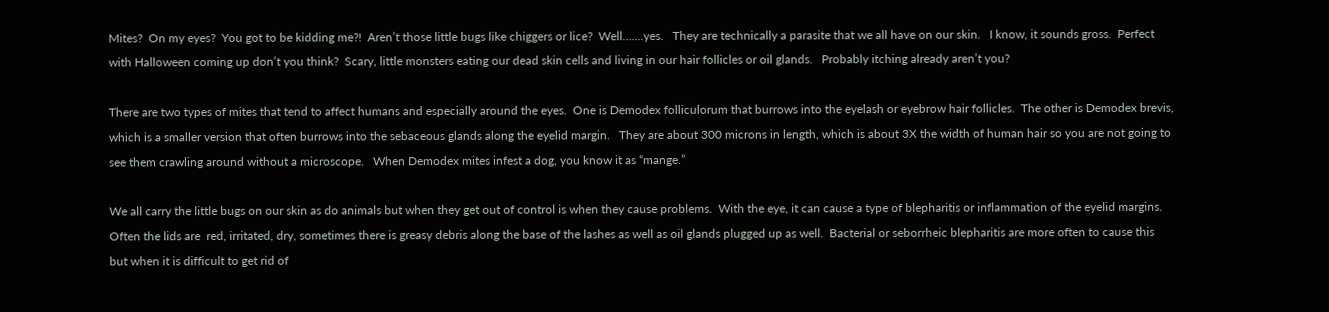Mites?  On my eyes?  You got to be kidding me?!  Aren’t those little bugs like chiggers or lice?  Well…….yes.   They are technically a parasite that we all have on our skin.   I know, it sounds gross.  Perfect with Halloween coming up don’t you think?  Scary, little monsters eating our dead skin cells and living in our hair follicles or oil glands.   Probably itching already aren’t you?

There are two types of mites that tend to affect humans and especially around the eyes.  One is Demodex folliculorum that burrows into the eyelash or eyebrow hair follicles.  The other is Demodex brevis, which is a smaller version that often burrows into the sebaceous glands along the eyelid margin.   They are about 300 microns in length, which is about 3X the width of human hair so you are not going to see them crawling around without a microscope.   When Demodex mites infest a dog, you know it as “mange.”

We all carry the little bugs on our skin as do animals but when they get out of control is when they cause problems.  With the eye, it can cause a type of blepharitis or inflammation of the eyelid margins.  Often the lids are  red, irritated, dry, sometimes there is greasy debris along the base of the lashes as well as oil glands plugged up as well.  Bacterial or seborrheic blepharitis are more often to cause this but when it is difficult to get rid of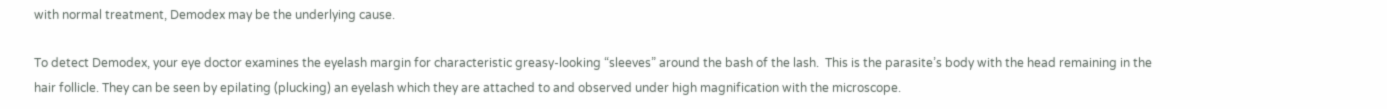with normal treatment, Demodex may be the underlying cause.

To detect Demodex, your eye doctor examines the eyelash margin for characteristic greasy-looking “sleeves” around the bash of the lash.  This is the parasite’s body with the head remaining in the hair follicle. They can be seen by epilating (plucking) an eyelash which they are attached to and observed under high magnification with the microscope.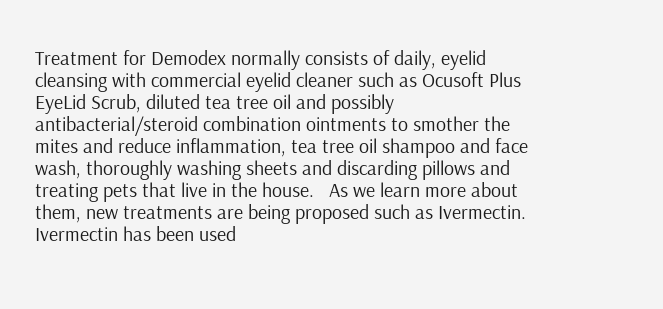Treatment for Demodex normally consists of daily, eyelid cleansing with commercial eyelid cleaner such as Ocusoft Plus EyeLid Scrub, diluted tea tree oil and possibly antibacterial/steroid combination ointments to smother the mites and reduce inflammation, tea tree oil shampoo and face wash, thoroughly washing sheets and discarding pillows and treating pets that live in the house.   As we learn more about them, new treatments are being proposed such as Ivermectin.    Ivermectin has been used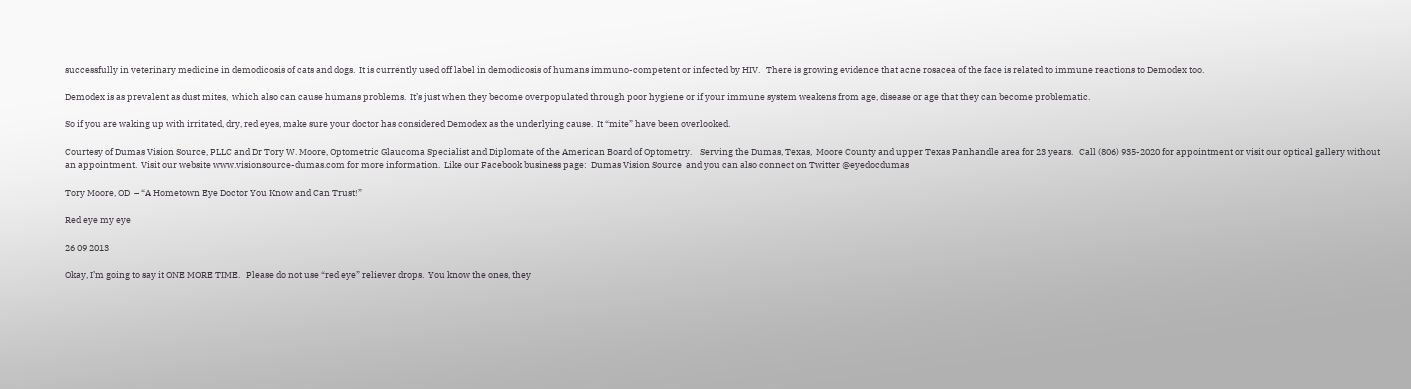successfully in veterinary medicine in demodicosis of cats and dogs.  It is currently used off label in demodicosis of humans immuno-competent or infected by HIV.   There is growing evidence that acne rosacea of the face is related to immune reactions to Demodex too.

Demodex is as prevalent as dust mites,  which also can cause humans problems.  It’s just when they become overpopulated through poor hygiene or if your immune system weakens from age, disease or age that they can become problematic.

So if you are waking up with irritated, dry, red eyes, make sure your doctor has considered Demodex as the underlying cause.  It “mite” have been overlooked.

Courtesy of Dumas Vision Source, PLLC and Dr Tory W. Moore, Optometric Glaucoma Specialist and Diplomate of the American Board of Optometry.    Serving the Dumas, Texas,  Moore County and upper Texas Panhandle area for 23 years.   Call (806) 935-2020 for appointment or visit our optical gallery without an appointment.  Visit our website www.visionsource-dumas.com for more information.  Like our Facebook business page:  Dumas Vision Source  and you can also connect on Twitter @eyedocdumas

Tory Moore, OD  – “A Hometown Eye Doctor You Know and Can Trust!”

Red eye my eye

26 09 2013

Okay, I’m going to say it ONE MORE TIME.   Please do not use “red eye” reliever drops.  You know the ones, they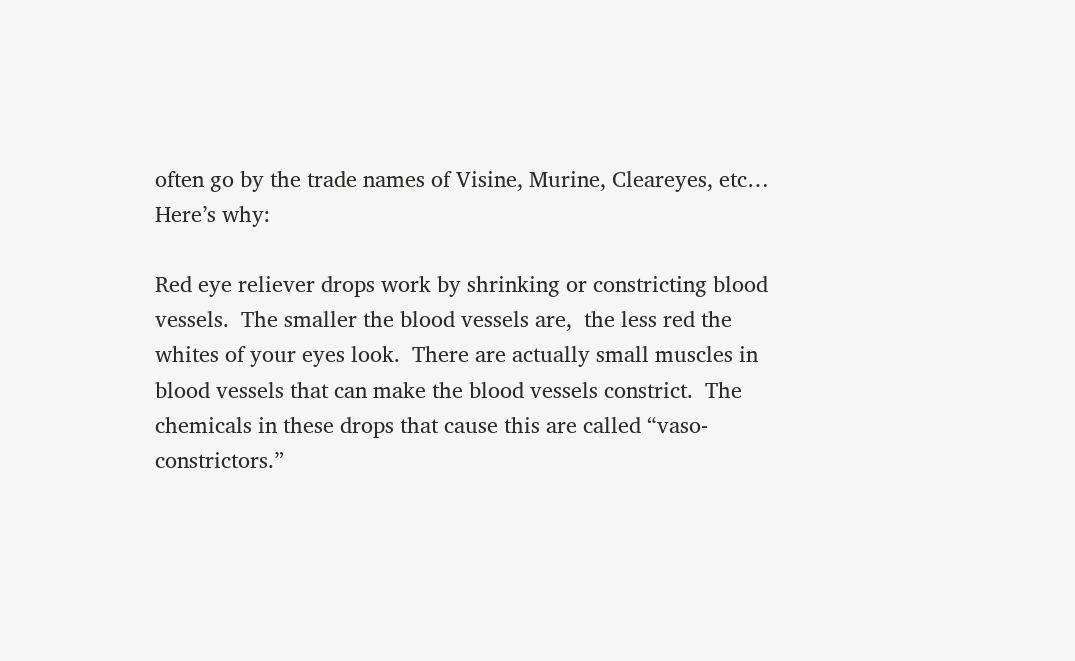often go by the trade names of Visine, Murine, Cleareyes, etc…   Here’s why:

Red eye reliever drops work by shrinking or constricting blood vessels.  The smaller the blood vessels are,  the less red the whites of your eyes look.  There are actually small muscles in blood vessels that can make the blood vessels constrict.  The chemicals in these drops that cause this are called “vaso-constrictors.”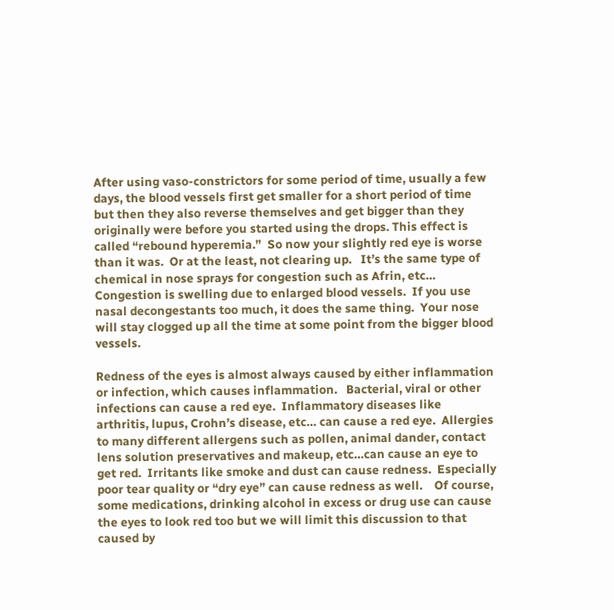After using vaso-constrictors for some period of time, usually a few days, the blood vessels first get smaller for a short period of time but then they also reverse themselves and get bigger than they originally were before you started using the drops. This effect is called “rebound hyperemia.”  So now your slightly red eye is worse than it was.  Or at the least, not clearing up.   It’s the same type of chemical in nose sprays for congestion such as Afrin, etc…  Congestion is swelling due to enlarged blood vessels.  If you use nasal decongestants too much, it does the same thing.  Your nose will stay clogged up all the time at some point from the bigger blood vessels.

Redness of the eyes is almost always caused by either inflammation or infection, which causes inflammation.   Bacterial, viral or other infections can cause a red eye.  Inflammatory diseases like arthritis, lupus, Crohn’s disease, etc… can cause a red eye.  Allergies to many different allergens such as pollen, animal dander, contact lens solution preservatives and makeup, etc…can cause an eye to get red.  Irritants like smoke and dust can cause redness.  Especially poor tear quality or “dry eye” can cause redness as well.    Of course, some medications, drinking alcohol in excess or drug use can cause the eyes to look red too but we will limit this discussion to that caused by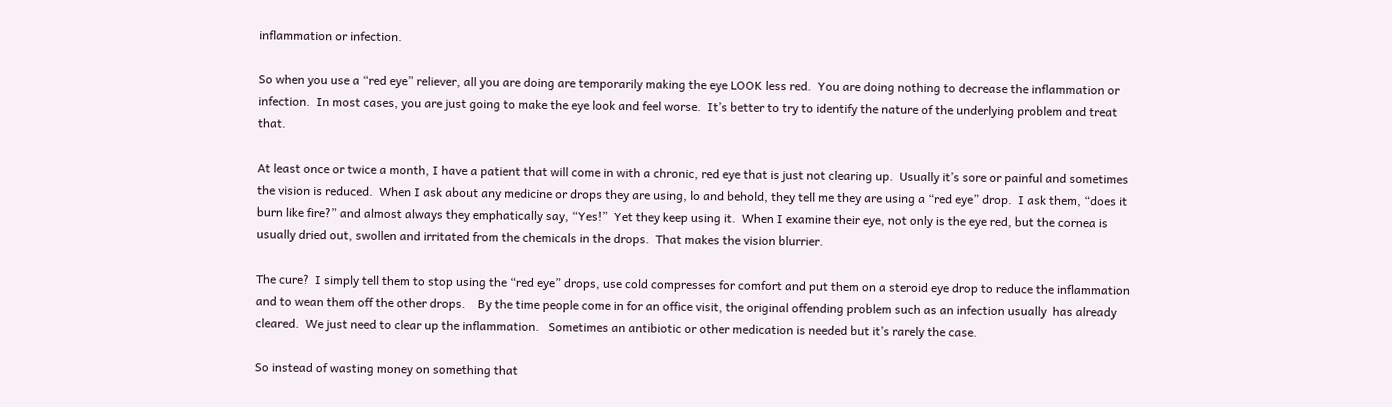inflammation or infection.

So when you use a “red eye” reliever, all you are doing are temporarily making the eye LOOK less red.  You are doing nothing to decrease the inflammation or infection.  In most cases, you are just going to make the eye look and feel worse.  It’s better to try to identify the nature of the underlying problem and treat that.

At least once or twice a month, I have a patient that will come in with a chronic, red eye that is just not clearing up.  Usually it’s sore or painful and sometimes the vision is reduced.  When I ask about any medicine or drops they are using, lo and behold, they tell me they are using a “red eye” drop.  I ask them, “does it burn like fire?” and almost always they emphatically say, “Yes!”  Yet they keep using it.  When I examine their eye, not only is the eye red, but the cornea is usually dried out, swollen and irritated from the chemicals in the drops.  That makes the vision blurrier.

The cure?  I simply tell them to stop using the “red eye” drops, use cold compresses for comfort and put them on a steroid eye drop to reduce the inflammation and to wean them off the other drops.    By the time people come in for an office visit, the original offending problem such as an infection usually  has already cleared.  We just need to clear up the inflammation.   Sometimes an antibiotic or other medication is needed but it’s rarely the case.

So instead of wasting money on something that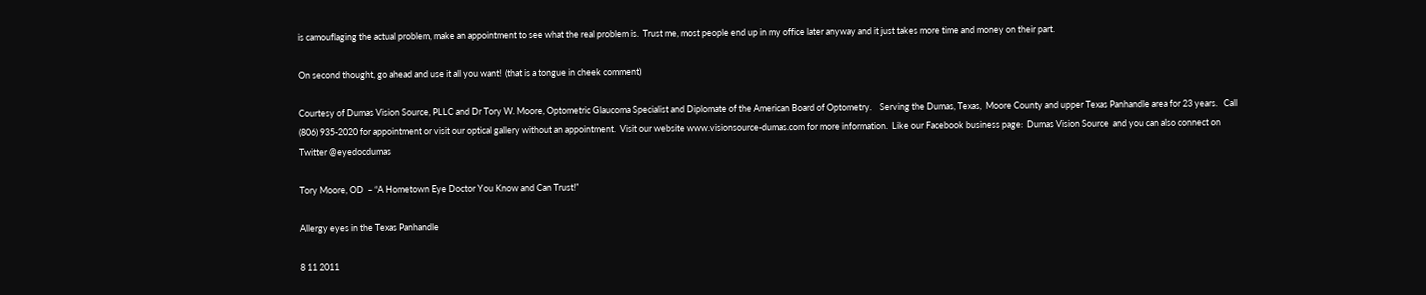is camouflaging the actual problem, make an appointment to see what the real problem is.  Trust me, most people end up in my office later anyway and it just takes more time and money on their part.

On second thought, go ahead and use it all you want!  (that is a tongue in cheek comment)

Courtesy of Dumas Vision Source, PLLC and Dr Tory W. Moore, Optometric Glaucoma Specialist and Diplomate of the American Board of Optometry.    Serving the Dumas, Texas,  Moore County and upper Texas Panhandle area for 23 years.   Call (806) 935-2020 for appointment or visit our optical gallery without an appointment.  Visit our website www.visionsource-dumas.com for more information.  Like our Facebook business page:  Dumas Vision Source  and you can also connect on Twitter @eyedocdumas

Tory Moore, OD  – “A Hometown Eye Doctor You Know and Can Trust!”

Allergy eyes in the Texas Panhandle

8 11 2011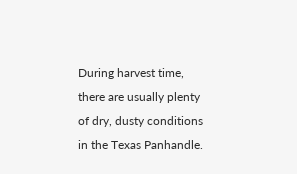During harvest time, there are usually plenty of dry, dusty conditions in the Texas Panhandle.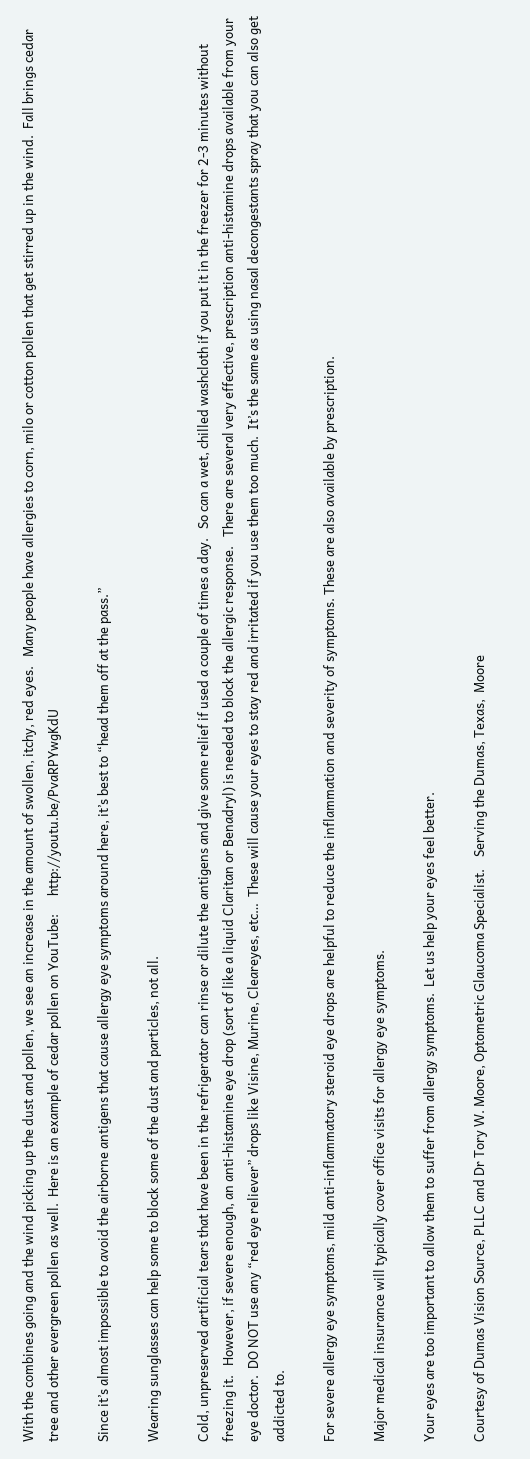With the combines going and the wind picking up the dust and pollen, we see an increase in the amount of swollen, itchy, red eyes.   Many people have allergies to corn, milo or cotton pollen that get stirred up in the wind.  Fall brings cedar tree and other evergreen pollen as well.  Here is an example of cedar pollen on YouTube:      http://youtu.be/PvaRPYwgKdU

Since it’s almost impossible to avoid the airborne antigens that cause allergy eye symptoms around here, it’s best to “head them off at the pass.”

Wearing sunglasses can help some to block some of the dust and particles, not all.

Cold, unpreserved artificial tears that have been in the refrigerator can rinse or dilute the antigens and give some relief if used a couple of times a day.   So can a wet, chilled washcloth if you put it in the freezer for 2-3 minutes without freezing it.   However, if severe enough, an anti-histamine eye drop (sort of like a liquid Claritan or Benadryl) is needed to block the allergic response.   There are several very effective, prescription anti-histamine drops available from your eye doctor.  DO NOT use any “red eye reliever” drops like Visine, Murine, Cleareyes, etc…  These will cause your eyes to stay red and irritated if you use them too much.  It’s the same as using nasal decongestants spray that you can also get addicted to.

For severe allergy eye symptoms, mild anti-inflammatory steroid eye drops are helpful to reduce the inflammation and severity of symptoms. These are also available by prescription.

Major medical insurance will typically cover office visits for allergy eye symptoms.

Your eyes are too important to allow them to suffer from allergy symptoms.  Let us help your eyes feel better.

Courtesy of Dumas Vision Source, PLLC and Dr Tory W. Moore, Optometric Glaucoma Specialist.    Serving the Dumas, Texas,  Moore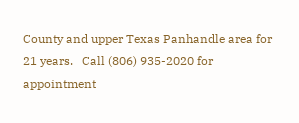County and upper Texas Panhandle area for 21 years.   Call (806) 935-2020 for appointment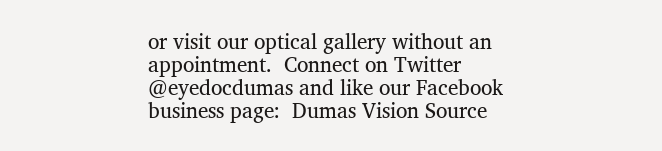or visit our optical gallery without an appointment.  Connect on Twitter @eyedocdumas and like our Facebook business page:  Dumas Vision Source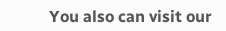You also can visit our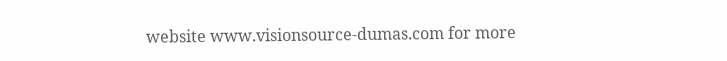website www.visionsource-dumas.com for more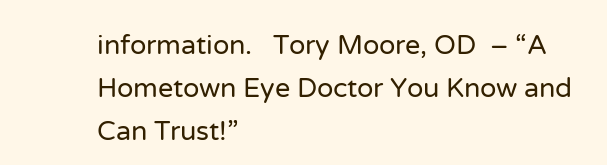information.   Tory Moore, OD  – “A Hometown Eye Doctor You Know and Can Trust!”